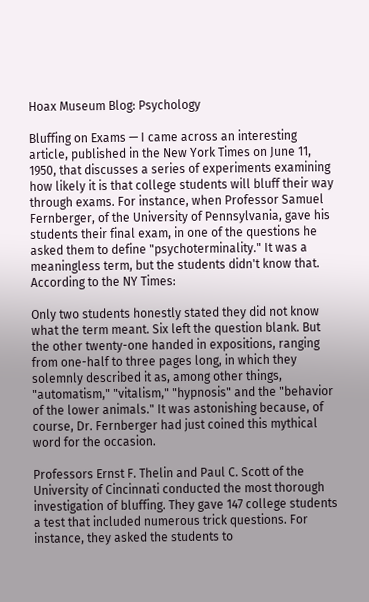Hoax Museum Blog: Psychology

Bluffing on Exams — I came across an interesting article, published in the New York Times on June 11, 1950, that discusses a series of experiments examining how likely it is that college students will bluff their way through exams. For instance, when Professor Samuel Fernberger, of the University of Pennsylvania, gave his students their final exam, in one of the questions he asked them to define "psychoterminality." It was a meaningless term, but the students didn't know that. According to the NY Times:

Only two students honestly stated they did not know what the term meant. Six left the question blank. But the other twenty-one handed in expositions, ranging from one-half to three pages long, in which they solemnly described it as, among other things, "automatism," "vitalism," "hypnosis" and the "behavior of the lower animals." It was astonishing because, of course, Dr. Fernberger had just coined this mythical word for the occasion.

Professors Ernst F. Thelin and Paul C. Scott of the University of Cincinnati conducted the most thorough investigation of bluffing. They gave 147 college students a test that included numerous trick questions. For instance, they asked the students to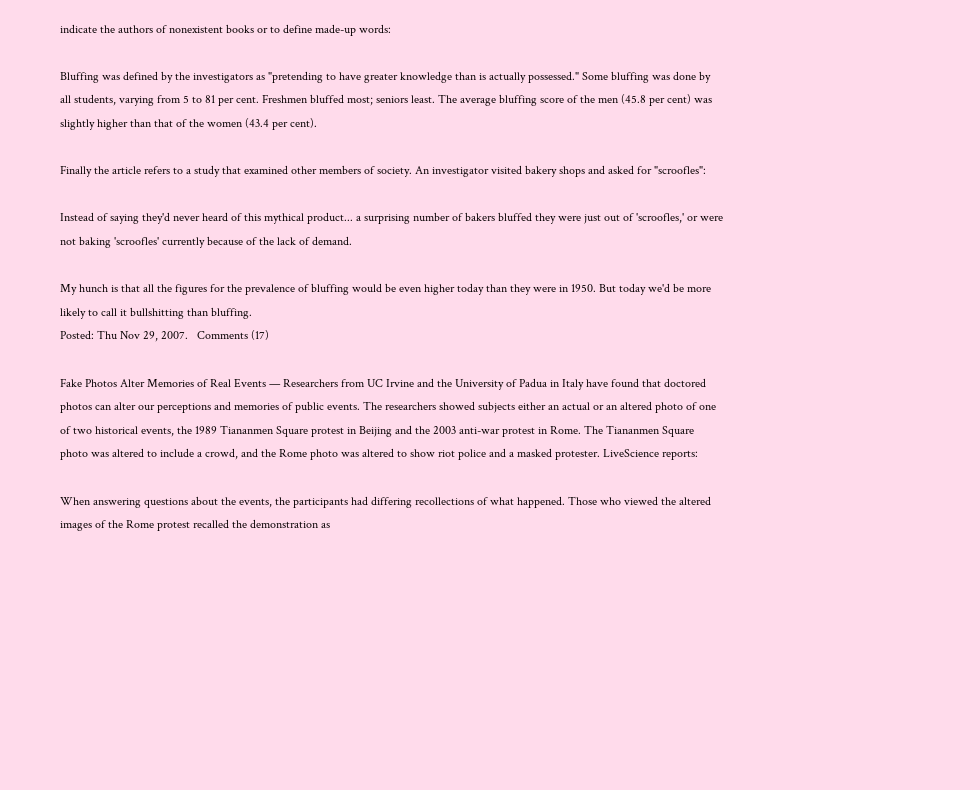indicate the authors of nonexistent books or to define made-up words:

Bluffing was defined by the investigators as "pretending to have greater knowledge than is actually possessed." Some bluffing was done by all students, varying from 5 to 81 per cent. Freshmen bluffed most; seniors least. The average bluffing score of the men (45.8 per cent) was slightly higher than that of the women (43.4 per cent).

Finally the article refers to a study that examined other members of society. An investigator visited bakery shops and asked for "scroofles":

Instead of saying they'd never heard of this mythical product... a surprising number of bakers bluffed they were just out of 'scroofles,' or were not baking 'scroofles' currently because of the lack of demand.

My hunch is that all the figures for the prevalence of bluffing would be even higher today than they were in 1950. But today we'd be more likely to call it bullshitting than bluffing.
Posted: Thu Nov 29, 2007.   Comments (17)

Fake Photos Alter Memories of Real Events — Researchers from UC Irvine and the University of Padua in Italy have found that doctored photos can alter our perceptions and memories of public events. The researchers showed subjects either an actual or an altered photo of one of two historical events, the 1989 Tiananmen Square protest in Beijing and the 2003 anti-war protest in Rome. The Tiananmen Square photo was altered to include a crowd, and the Rome photo was altered to show riot police and a masked protester. LiveScience reports:

When answering questions about the events, the participants had differing recollections of what happened. Those who viewed the altered images of the Rome protest recalled the demonstration as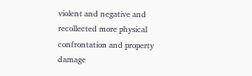violent and negative and recollected more physical confrontation and property damage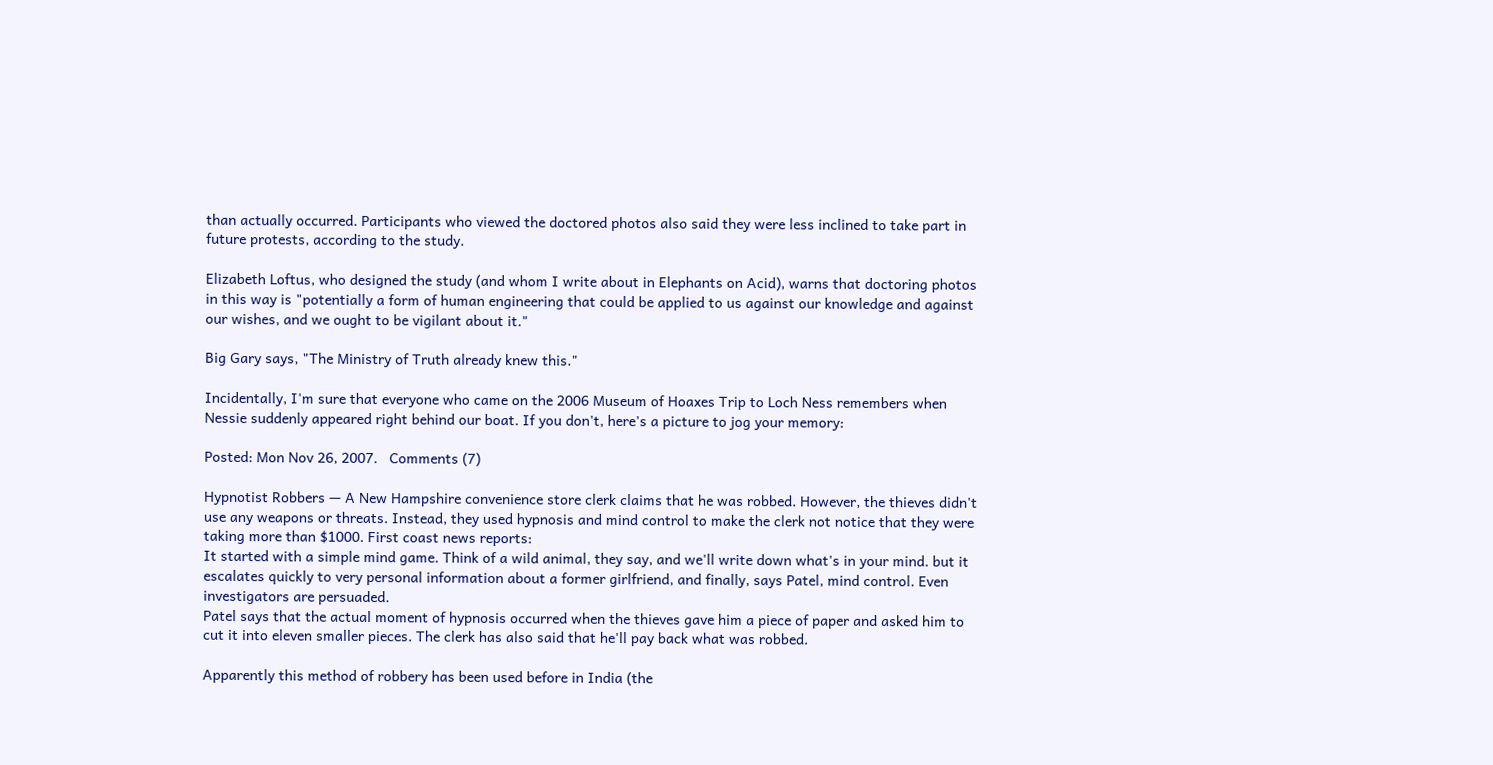than actually occurred. Participants who viewed the doctored photos also said they were less inclined to take part in future protests, according to the study.

Elizabeth Loftus, who designed the study (and whom I write about in Elephants on Acid), warns that doctoring photos in this way is "potentially a form of human engineering that could be applied to us against our knowledge and against our wishes, and we ought to be vigilant about it."

Big Gary says, "The Ministry of Truth already knew this."

Incidentally, I'm sure that everyone who came on the 2006 Museum of Hoaxes Trip to Loch Ness remembers when Nessie suddenly appeared right behind our boat. If you don't, here's a picture to jog your memory:

Posted: Mon Nov 26, 2007.   Comments (7)

Hypnotist Robbers — A New Hampshire convenience store clerk claims that he was robbed. However, the thieves didn't use any weapons or threats. Instead, they used hypnosis and mind control to make the clerk not notice that they were taking more than $1000. First coast news reports:
It started with a simple mind game. Think of a wild animal, they say, and we'll write down what's in your mind. but it escalates quickly to very personal information about a former girlfriend, and finally, says Patel, mind control. Even investigators are persuaded.
Patel says that the actual moment of hypnosis occurred when the thieves gave him a piece of paper and asked him to cut it into eleven smaller pieces. The clerk has also said that he'll pay back what was robbed.

Apparently this method of robbery has been used before in India (the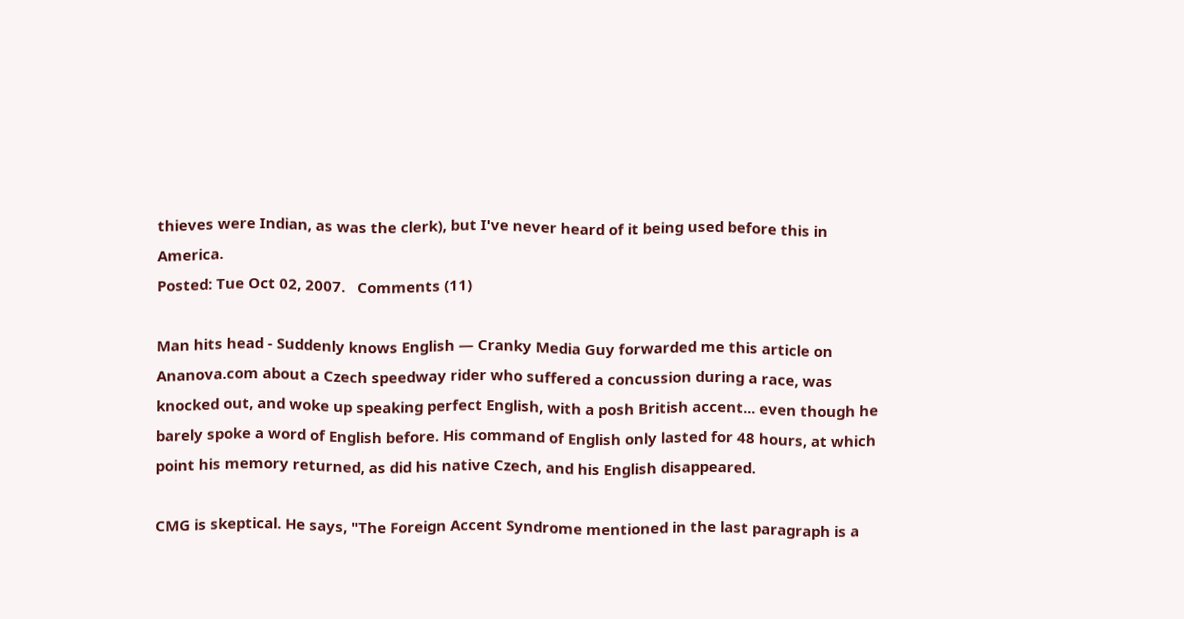thieves were Indian, as was the clerk), but I've never heard of it being used before this in America.
Posted: Tue Oct 02, 2007.   Comments (11)

Man hits head - Suddenly knows English — Cranky Media Guy forwarded me this article on Ananova.com about a Czech speedway rider who suffered a concussion during a race, was knocked out, and woke up speaking perfect English, with a posh British accent... even though he barely spoke a word of English before. His command of English only lasted for 48 hours, at which point his memory returned, as did his native Czech, and his English disappeared.

CMG is skeptical. He says, "The Foreign Accent Syndrome mentioned in the last paragraph is a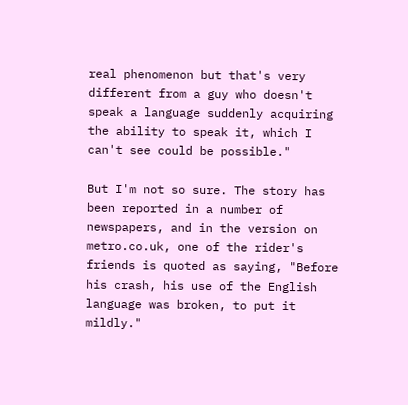real phenomenon but that's very different from a guy who doesn't speak a language suddenly acquiring the ability to speak it, which I can't see could be possible."

But I'm not so sure. The story has been reported in a number of newspapers, and in the version on metro.co.uk, one of the rider's friends is quoted as saying, "Before his crash, his use of the English language was broken, to put it mildly."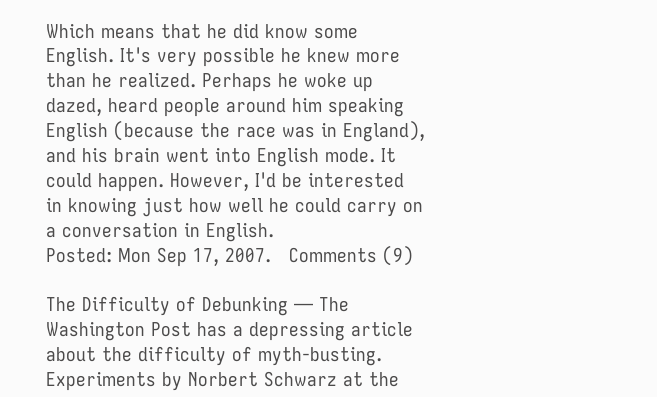Which means that he did know some English. It's very possible he knew more than he realized. Perhaps he woke up dazed, heard people around him speaking English (because the race was in England), and his brain went into English mode. It could happen. However, I'd be interested in knowing just how well he could carry on a conversation in English.
Posted: Mon Sep 17, 2007.   Comments (9)

The Difficulty of Debunking — The Washington Post has a depressing article about the difficulty of myth-busting. Experiments by Norbert Schwarz at the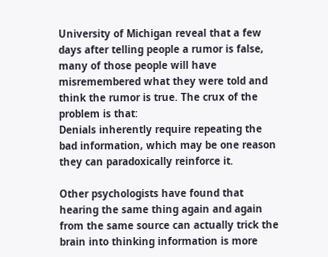University of Michigan reveal that a few days after telling people a rumor is false, many of those people will have misremembered what they were told and think the rumor is true. The crux of the problem is that:
Denials inherently require repeating the bad information, which may be one reason they can paradoxically reinforce it.

Other psychologists have found that hearing the same thing again and again from the same source can actually trick the brain into thinking information is more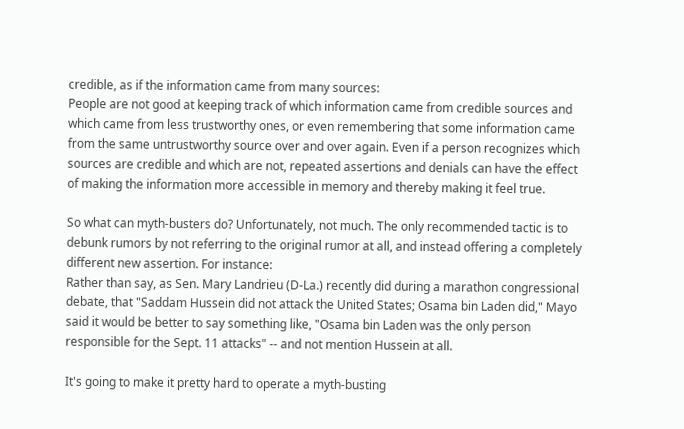credible, as if the information came from many sources:
People are not good at keeping track of which information came from credible sources and which came from less trustworthy ones, or even remembering that some information came from the same untrustworthy source over and over again. Even if a person recognizes which sources are credible and which are not, repeated assertions and denials can have the effect of making the information more accessible in memory and thereby making it feel true.

So what can myth-busters do? Unfortunately, not much. The only recommended tactic is to debunk rumors by not referring to the original rumor at all, and instead offering a completely different new assertion. For instance:
Rather than say, as Sen. Mary Landrieu (D-La.) recently did during a marathon congressional debate, that "Saddam Hussein did not attack the United States; Osama bin Laden did," Mayo said it would be better to say something like, "Osama bin Laden was the only person responsible for the Sept. 11 attacks" -- and not mention Hussein at all.

It's going to make it pretty hard to operate a myth-busting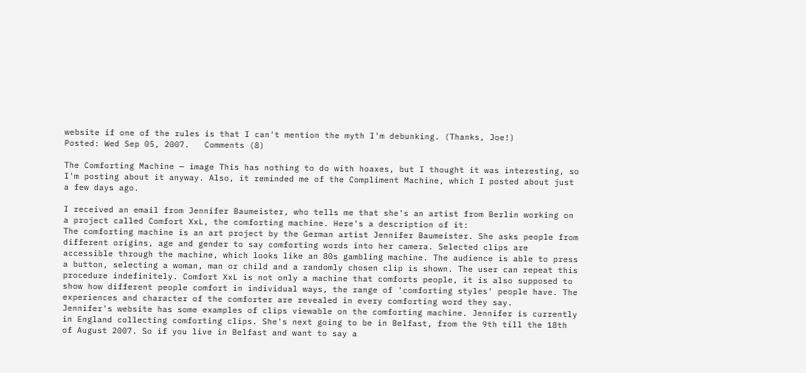website if one of the rules is that I can't mention the myth I'm debunking. (Thanks, Joe!)
Posted: Wed Sep 05, 2007.   Comments (8)

The Comforting Machine — image This has nothing to do with hoaxes, but I thought it was interesting, so I'm posting about it anyway. Also, it reminded me of the Compliment Machine, which I posted about just a few days ago.

I received an email from Jennifer Baumeister, who tells me that she's an artist from Berlin working on a project called Comfort XxL, the comforting machine. Here's a description of it:
The comforting machine is an art project by the German artist Jennifer Baumeister. She asks people from different origins, age and gender to say comforting words into her camera. Selected clips are accessible through the machine, which looks like an 80s gambling machine. The audience is able to press a button, selecting a woman, man or child and a randomly chosen clip is shown. The user can repeat this procedure indefinitely. Comfort XxL is not only a machine that comforts people, it is also supposed to show how different people comfort in individual ways, the range of 'comforting styles' people have. The experiences and character of the comforter are revealed in every comforting word they say.
Jennifer's website has some examples of clips viewable on the comforting machine. Jennifer is currently in England collecting comforting clips. She's next going to be in Belfast, from the 9th till the 18th of August 2007. So if you live in Belfast and want to say a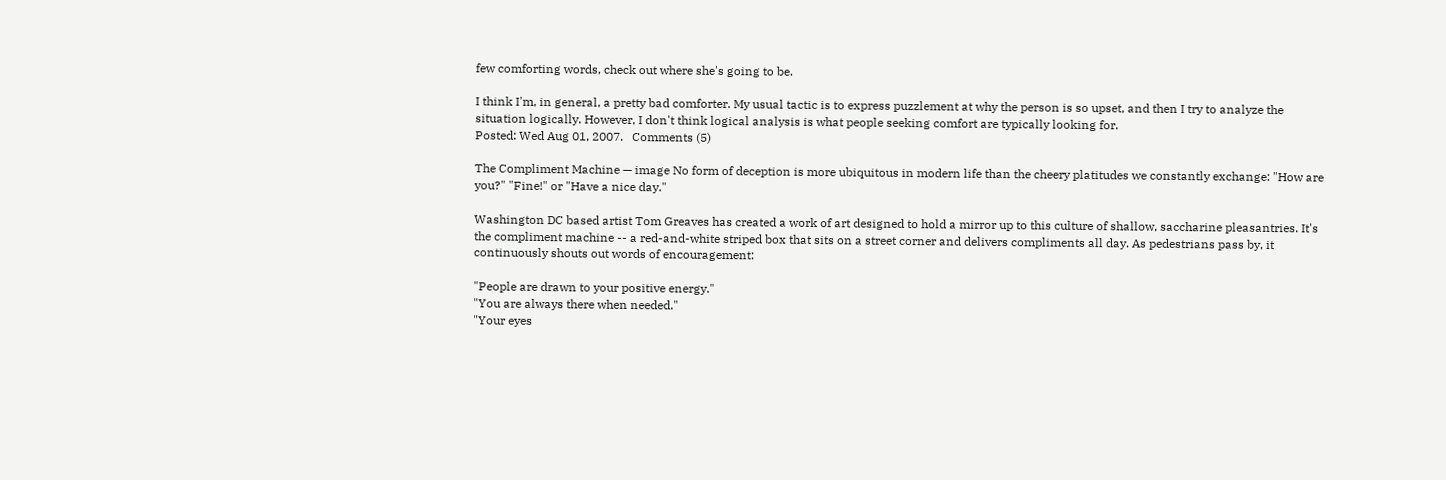few comforting words, check out where she's going to be.

I think I'm, in general, a pretty bad comforter. My usual tactic is to express puzzlement at why the person is so upset, and then I try to analyze the situation logically. However, I don't think logical analysis is what people seeking comfort are typically looking for.
Posted: Wed Aug 01, 2007.   Comments (5)

The Compliment Machine — image No form of deception is more ubiquitous in modern life than the cheery platitudes we constantly exchange: "How are you?" "Fine!" or "Have a nice day."

Washington DC based artist Tom Greaves has created a work of art designed to hold a mirror up to this culture of shallow, saccharine pleasantries. It's the compliment machine -- a red-and-white striped box that sits on a street corner and delivers compliments all day. As pedestrians pass by, it continuously shouts out words of encouragement:

"People are drawn to your positive energy."
"You are always there when needed."
"Your eyes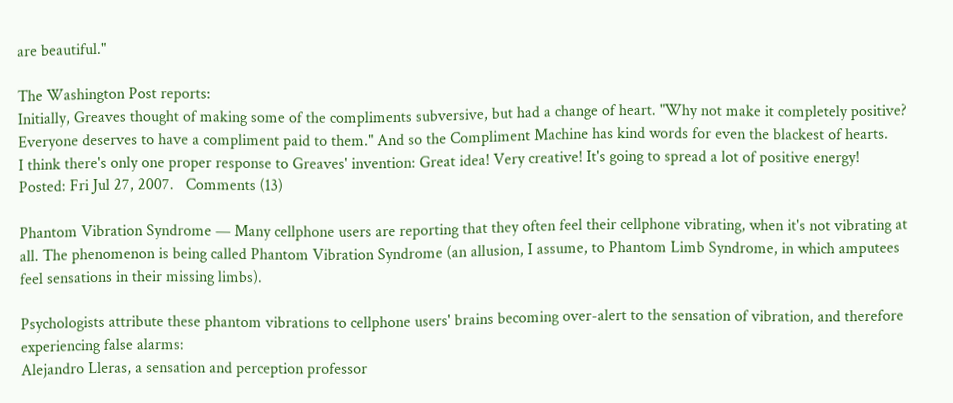are beautiful."

The Washington Post reports:
Initially, Greaves thought of making some of the compliments subversive, but had a change of heart. "Why not make it completely positive? Everyone deserves to have a compliment paid to them." And so the Compliment Machine has kind words for even the blackest of hearts.
I think there's only one proper response to Greaves' invention: Great idea! Very creative! It's going to spread a lot of positive energy!
Posted: Fri Jul 27, 2007.   Comments (13)

Phantom Vibration Syndrome — Many cellphone users are reporting that they often feel their cellphone vibrating, when it's not vibrating at all. The phenomenon is being called Phantom Vibration Syndrome (an allusion, I assume, to Phantom Limb Syndrome, in which amputees feel sensations in their missing limbs).

Psychologists attribute these phantom vibrations to cellphone users' brains becoming over-alert to the sensation of vibration, and therefore experiencing false alarms:
Alejandro Lleras, a sensation and perception professor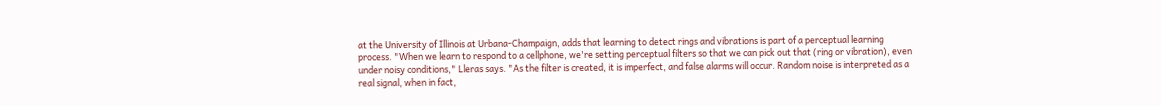at the University of Illinois at Urbana-Champaign, adds that learning to detect rings and vibrations is part of a perceptual learning process. "When we learn to respond to a cellphone, we're setting perceptual filters so that we can pick out that (ring or vibration), even under noisy conditions," Lleras says. "As the filter is created, it is imperfect, and false alarms will occur. Random noise is interpreted as a real signal, when in fact,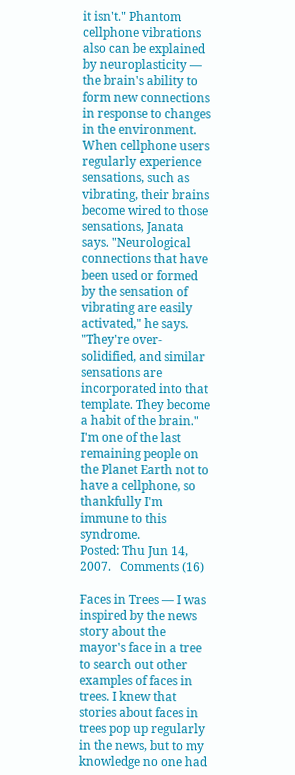it isn't." Phantom cellphone vibrations also can be explained by neuroplasticity — the brain's ability to form new connections in response to changes in the environment. When cellphone users regularly experience sensations, such as vibrating, their brains become wired to those sensations, Janata says. "Neurological connections that have been used or formed by the sensation of vibrating are easily activated," he says. "They're over-solidified, and similar sensations are incorporated into that template. They become a habit of the brain."
I'm one of the last remaining people on the Planet Earth not to have a cellphone, so thankfully I'm immune to this syndrome.
Posted: Thu Jun 14, 2007.   Comments (16)

Faces in Trees — I was inspired by the news story about the mayor's face in a tree to search out other examples of faces in trees. I knew that stories about faces in trees pop up regularly in the news, but to my knowledge no one had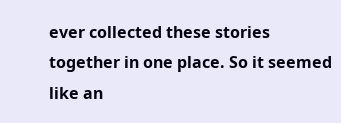ever collected these stories together in one place. So it seemed like an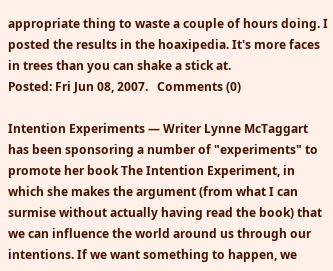appropriate thing to waste a couple of hours doing. I posted the results in the hoaxipedia. It's more faces in trees than you can shake a stick at.
Posted: Fri Jun 08, 2007.   Comments (0)

Intention Experiments — Writer Lynne McTaggart has been sponsoring a number of "experiments" to promote her book The Intention Experiment, in which she makes the argument (from what I can surmise without actually having read the book) that we can influence the world around us through our intentions. If we want something to happen, we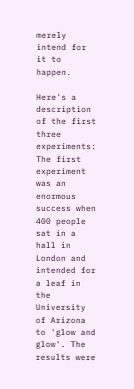merely intend for it to happen.

Here's a description of the first three experiments:
The first experiment was an enormous success when 400 people sat in a hall in London and intended for a leaf in the University of Arizona to 'glow and glow'. The results were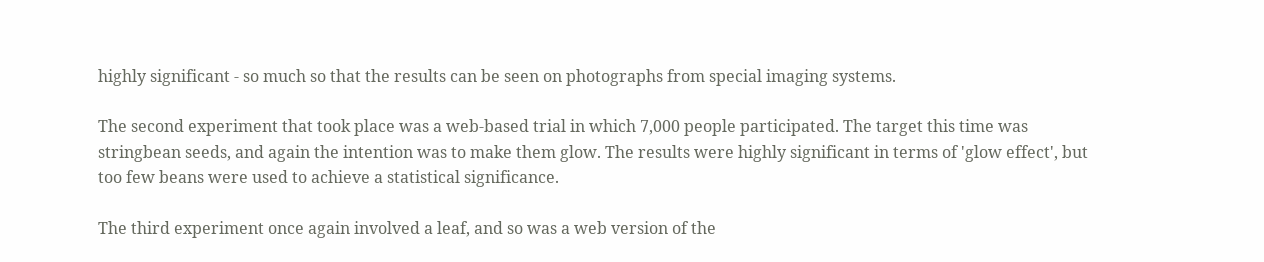highly significant - so much so that the results can be seen on photographs from special imaging systems.

The second experiment that took place was a web-based trial in which 7,000 people participated. The target this time was stringbean seeds, and again the intention was to make them glow. The results were highly significant in terms of 'glow effect', but too few beans were used to achieve a statistical significance.

The third experiment once again involved a leaf, and so was a web version of the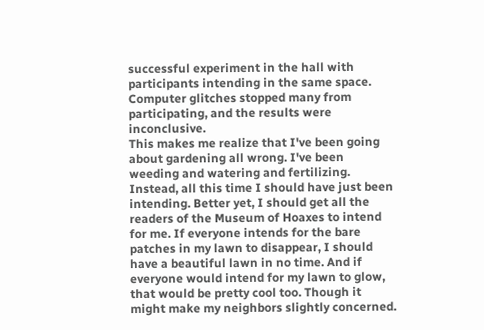successful experiment in the hall with participants intending in the same space. Computer glitches stopped many from participating, and the results were inconclusive.
This makes me realize that I've been going about gardening all wrong. I've been weeding and watering and fertilizing. Instead, all this time I should have just been intending. Better yet, I should get all the readers of the Museum of Hoaxes to intend for me. If everyone intends for the bare patches in my lawn to disappear, I should have a beautiful lawn in no time. And if everyone would intend for my lawn to glow, that would be pretty cool too. Though it might make my neighbors slightly concerned.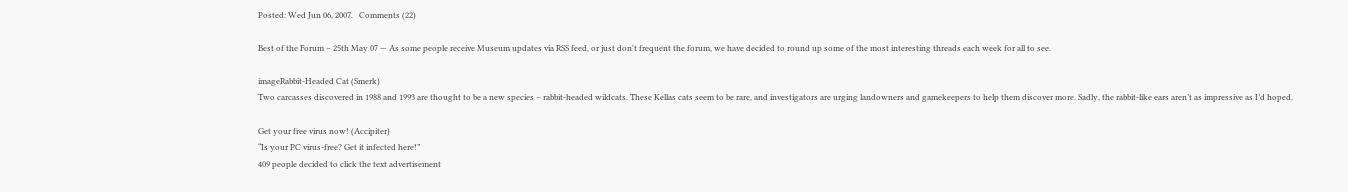Posted: Wed Jun 06, 2007.   Comments (22)

Best of the Forum – 25th May 07 — As some people receive Museum updates via RSS feed, or just don't frequent the forum, we have decided to round up some of the most interesting threads each week for all to see.

imageRabbit-Headed Cat (Smerk)
Two carcasses discovered in 1988 and 1993 are thought to be a new species – rabbit-headed wildcats. These Kellas cats seem to be rare, and investigators are urging landowners and gamekeepers to help them discover more. Sadly, the rabbit-like ears aren’t as impressive as I’d hoped.

Get your free virus now! (Accipiter)
“Is your PC virus-free? Get it infected here!”
409 people decided to click the text advertisement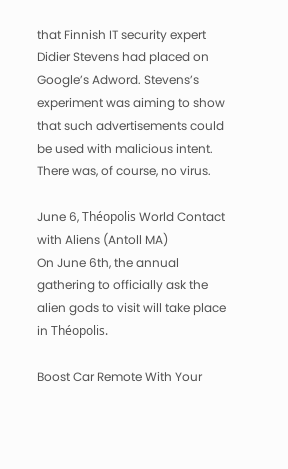that Finnish IT security expert Didier Stevens had placed on Google’s Adword. Stevens’s experiment was aiming to show that such advertisements could be used with malicious intent. There was, of course, no virus.

June 6, Théopolis World Contact with Aliens (Antoll MA)
On June 6th, the annual gathering to officially ask the alien gods to visit will take place in Théopolis.

Boost Car Remote With Your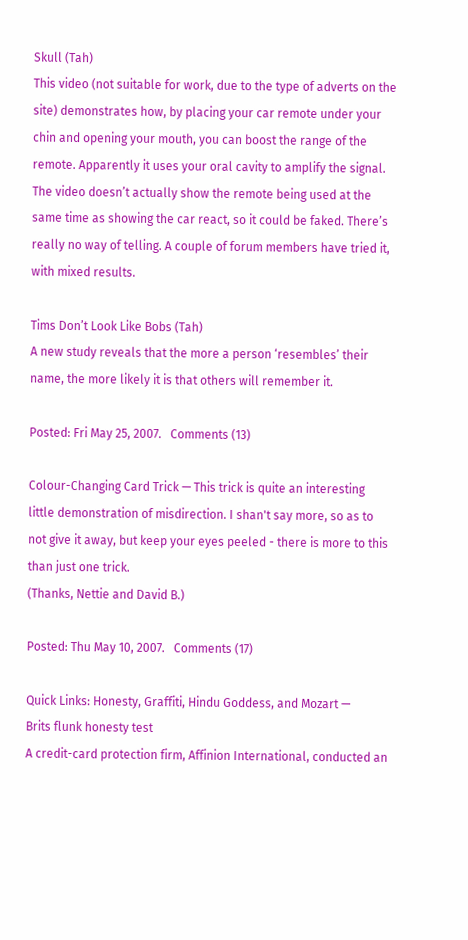Skull (Tah)
This video (not suitable for work, due to the type of adverts on the site) demonstrates how, by placing your car remote under your chin and opening your mouth, you can boost the range of the remote. Apparently it uses your oral cavity to amplify the signal. The video doesn’t actually show the remote being used at the same time as showing the car react, so it could be faked. There’s really no way of telling. A couple of forum members have tried it, with mixed results.

Tims Don’t Look Like Bobs (Tah)
A new study reveals that the more a person ‘resembles’ their name, the more likely it is that others will remember it.

Posted: Fri May 25, 2007.   Comments (13)

Colour-Changing Card Trick — This trick is quite an interesting little demonstration of misdirection. I shan't say more, so as to not give it away, but keep your eyes peeled - there is more to this than just one trick.
(Thanks, Nettie and David B.)

Posted: Thu May 10, 2007.   Comments (17)

Quick Links: Honesty, Graffiti, Hindu Goddess, and Mozart —
Brits flunk honesty test
A credit-card protection firm, Affinion International, conducted an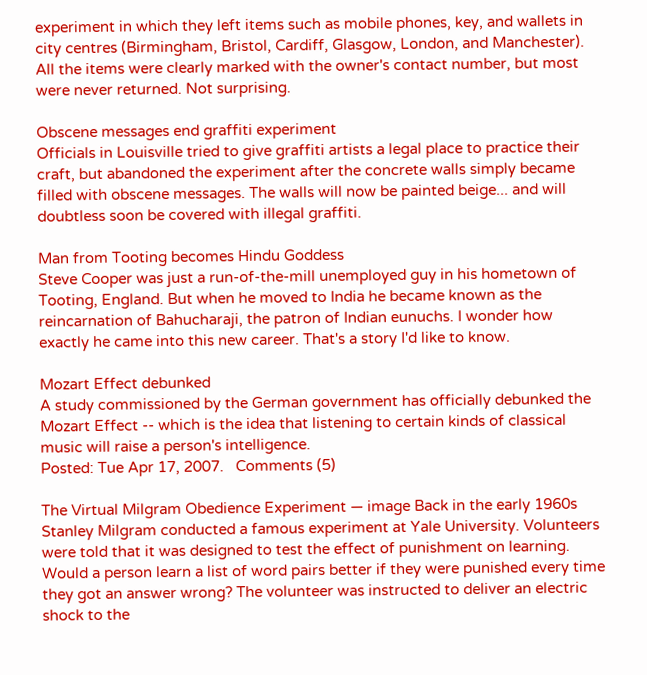experiment in which they left items such as mobile phones, key, and wallets in city centres (Birmingham, Bristol, Cardiff, Glasgow, London, and Manchester). All the items were clearly marked with the owner's contact number, but most were never returned. Not surprising.

Obscene messages end graffiti experiment
Officials in Louisville tried to give graffiti artists a legal place to practice their craft, but abandoned the experiment after the concrete walls simply became filled with obscene messages. The walls will now be painted beige... and will doubtless soon be covered with illegal graffiti.

Man from Tooting becomes Hindu Goddess
Steve Cooper was just a run-of-the-mill unemployed guy in his hometown of Tooting, England. But when he moved to India he became known as the reincarnation of Bahucharaji, the patron of Indian eunuchs. I wonder how exactly he came into this new career. That's a story I'd like to know.

Mozart Effect debunked
A study commissioned by the German government has officially debunked the Mozart Effect -- which is the idea that listening to certain kinds of classical music will raise a person's intelligence.
Posted: Tue Apr 17, 2007.   Comments (5)

The Virtual Milgram Obedience Experiment — image Back in the early 1960s Stanley Milgram conducted a famous experiment at Yale University. Volunteers were told that it was designed to test the effect of punishment on learning. Would a person learn a list of word pairs better if they were punished every time they got an answer wrong? The volunteer was instructed to deliver an electric shock to the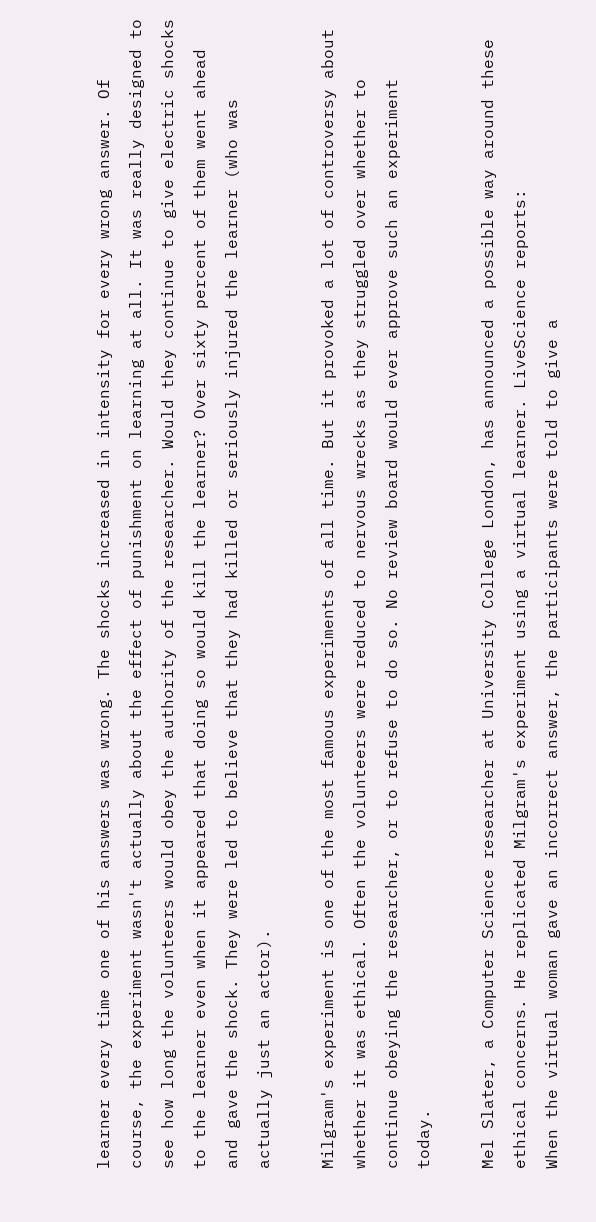learner every time one of his answers was wrong. The shocks increased in intensity for every wrong answer. Of course, the experiment wasn't actually about the effect of punishment on learning at all. It was really designed to see how long the volunteers would obey the authority of the researcher. Would they continue to give electric shocks to the learner even when it appeared that doing so would kill the learner? Over sixty percent of them went ahead and gave the shock. They were led to believe that they had killed or seriously injured the learner (who was actually just an actor).

Milgram's experiment is one of the most famous experiments of all time. But it provoked a lot of controversy about whether it was ethical. Often the volunteers were reduced to nervous wrecks as they struggled over whether to continue obeying the researcher, or to refuse to do so. No review board would ever approve such an experiment today.

Mel Slater, a Computer Science researcher at University College London, has announced a possible way around these ethical concerns. He replicated Milgram's experiment using a virtual learner. LiveScience reports:
When the virtual woman gave an incorrect answer, the participants were told to give a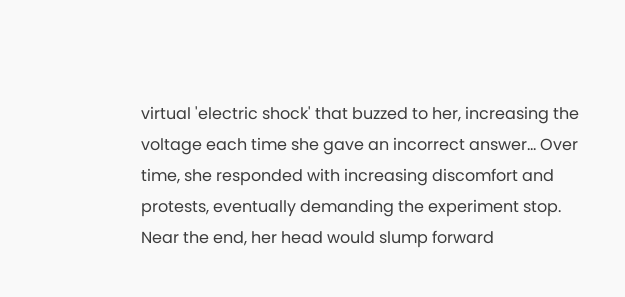virtual 'electric shock' that buzzed to her, increasing the voltage each time she gave an incorrect answer... Over time, she responded with increasing discomfort and protests, eventually demanding the experiment stop. Near the end, her head would slump forward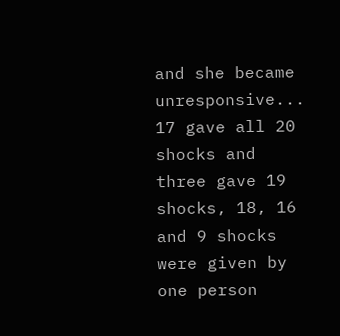and she became unresponsive... 17 gave all 20 shocks and three gave 19 shocks, 18, 16 and 9 shocks were given by one person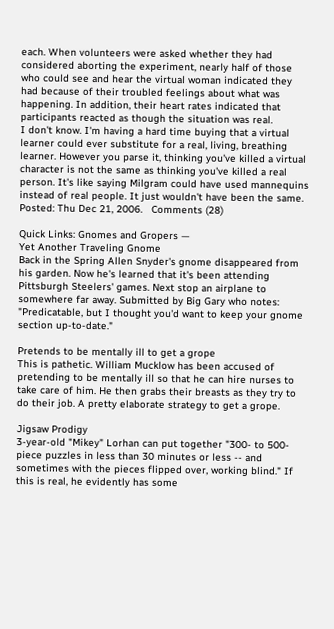each. When volunteers were asked whether they had considered aborting the experiment, nearly half of those who could see and hear the virtual woman indicated they had because of their troubled feelings about what was happening. In addition, their heart rates indicated that participants reacted as though the situation was real.
I don't know. I'm having a hard time buying that a virtual learner could ever substitute for a real, living, breathing learner. However you parse it, thinking you've killed a virtual character is not the same as thinking you've killed a real person. It's like saying Milgram could have used mannequins instead of real people. It just wouldn't have been the same.
Posted: Thu Dec 21, 2006.   Comments (28)

Quick Links: Gnomes and Gropers —
Yet Another Traveling Gnome
Back in the Spring Allen Snyder's gnome disappeared from his garden. Now he's learned that it's been attending Pittsburgh Steelers' games. Next stop an airplane to somewhere far away. Submitted by Big Gary who notes: "Predicatable, but I thought you'd want to keep your gnome section up-to-date."

Pretends to be mentally ill to get a grope
This is pathetic. William Mucklow has been accused of pretending to be mentally ill so that he can hire nurses to take care of him. He then grabs their breasts as they try to do their job. A pretty elaborate strategy to get a grope.

Jigsaw Prodigy
3-year-old "Mikey" Lorhan can put together "300- to 500-piece puzzles in less than 30 minutes or less -- and sometimes with the pieces flipped over, working blind." If this is real, he evidently has some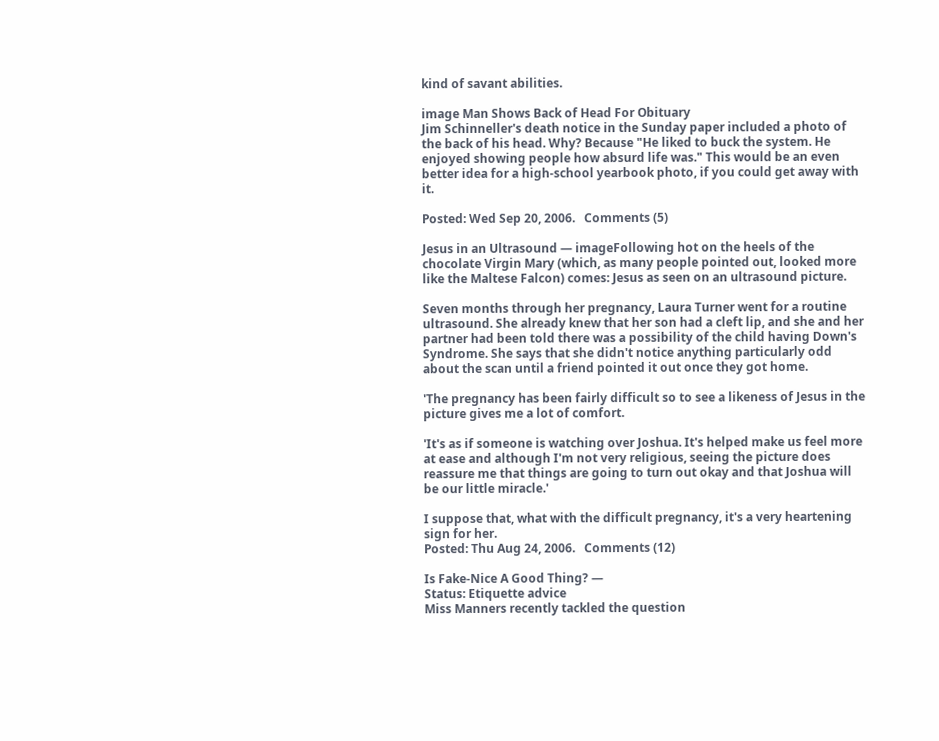kind of savant abilities.

image Man Shows Back of Head For Obituary
Jim Schinneller's death notice in the Sunday paper included a photo of the back of his head. Why? Because "He liked to buck the system. He enjoyed showing people how absurd life was." This would be an even better idea for a high-school yearbook photo, if you could get away with it.

Posted: Wed Sep 20, 2006.   Comments (5)

Jesus in an Ultrasound — imageFollowing hot on the heels of the chocolate Virgin Mary (which, as many people pointed out, looked more like the Maltese Falcon) comes: Jesus as seen on an ultrasound picture.

Seven months through her pregnancy, Laura Turner went for a routine ultrasound. She already knew that her son had a cleft lip, and she and her partner had been told there was a possibility of the child having Down's Syndrome. She says that she didn't notice anything particularly odd about the scan until a friend pointed it out once they got home.

'The pregnancy has been fairly difficult so to see a likeness of Jesus in the picture gives me a lot of comfort.

'It's as if someone is watching over Joshua. It's helped make us feel more at ease and although I'm not very religious, seeing the picture does reassure me that things are going to turn out okay and that Joshua will be our little miracle.'

I suppose that, what with the difficult pregnancy, it's a very heartening sign for her.
Posted: Thu Aug 24, 2006.   Comments (12)

Is Fake-Nice A Good Thing? —
Status: Etiquette advice
Miss Manners recently tackled the question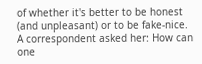of whether it's better to be honest (and unpleasant) or to be fake-nice. A correspondent asked her: How can one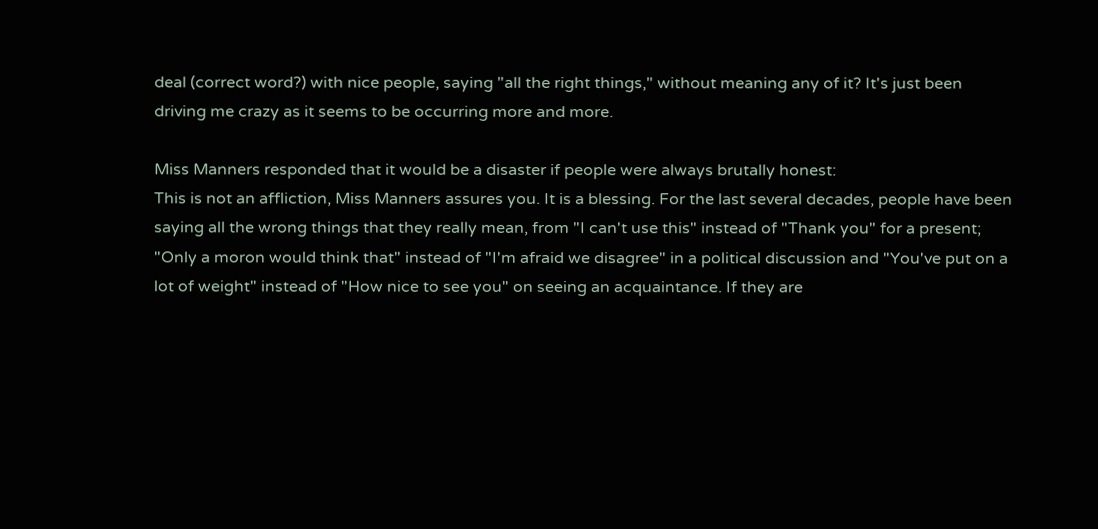deal (correct word?) with nice people, saying "all the right things," without meaning any of it? It's just been driving me crazy as it seems to be occurring more and more.

Miss Manners responded that it would be a disaster if people were always brutally honest:
This is not an affliction, Miss Manners assures you. It is a blessing. For the last several decades, people have been saying all the wrong things that they really mean, from "I can't use this" instead of "Thank you" for a present; "Only a moron would think that" instead of "I'm afraid we disagree" in a political discussion and "You've put on a lot of weight" instead of "How nice to see you" on seeing an acquaintance. If they are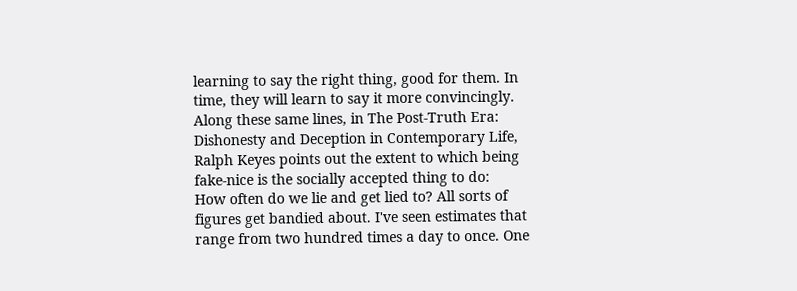learning to say the right thing, good for them. In time, they will learn to say it more convincingly.
Along these same lines, in The Post-Truth Era: Dishonesty and Deception in Contemporary Life, Ralph Keyes points out the extent to which being fake-nice is the socially accepted thing to do:
How often do we lie and get lied to? All sorts of figures get bandied about. I've seen estimates that range from two hundred times a day to once. One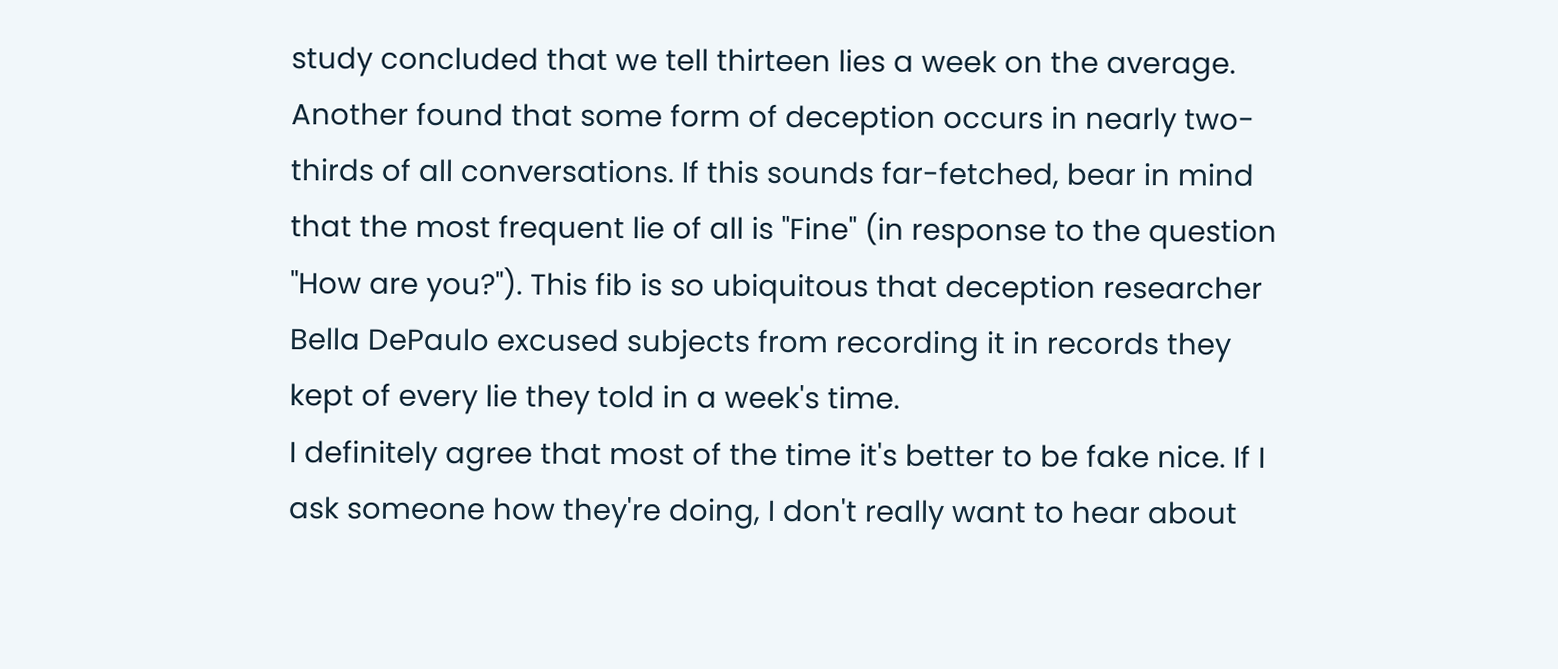study concluded that we tell thirteen lies a week on the average. Another found that some form of deception occurs in nearly two-thirds of all conversations. If this sounds far-fetched, bear in mind that the most frequent lie of all is "Fine" (in response to the question "How are you?"). This fib is so ubiquitous that deception researcher Bella DePaulo excused subjects from recording it in records they kept of every lie they told in a week's time.
I definitely agree that most of the time it's better to be fake nice. If I ask someone how they're doing, I don't really want to hear about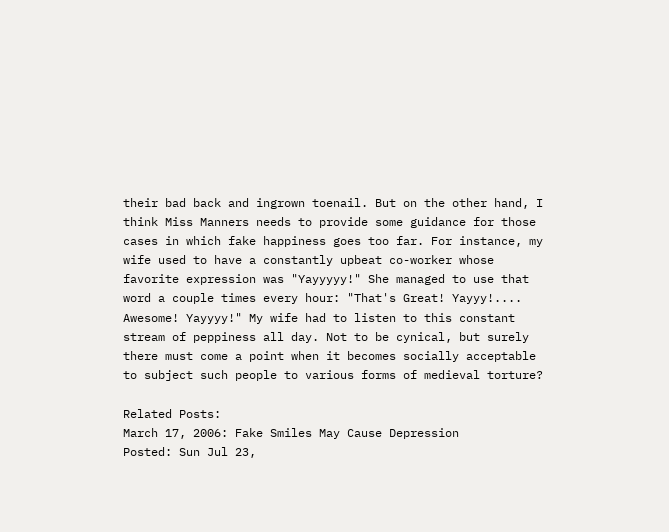their bad back and ingrown toenail. But on the other hand, I think Miss Manners needs to provide some guidance for those cases in which fake happiness goes too far. For instance, my wife used to have a constantly upbeat co-worker whose favorite expression was "Yayyyyy!" She managed to use that word a couple times every hour: "That's Great! Yayyy!.... Awesome! Yayyyy!" My wife had to listen to this constant stream of peppiness all day. Not to be cynical, but surely there must come a point when it becomes socially acceptable to subject such people to various forms of medieval torture?

Related Posts:
March 17, 2006: Fake Smiles May Cause Depression
Posted: Sun Jul 23,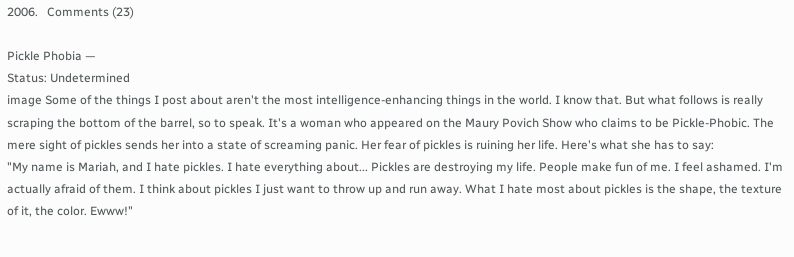2006.   Comments (23)

Pickle Phobia —
Status: Undetermined
image Some of the things I post about aren't the most intelligence-enhancing things in the world. I know that. But what follows is really scraping the bottom of the barrel, so to speak. It's a woman who appeared on the Maury Povich Show who claims to be Pickle-Phobic. The mere sight of pickles sends her into a state of screaming panic. Her fear of pickles is ruining her life. Here's what she has to say:
"My name is Mariah, and I hate pickles. I hate everything about... Pickles are destroying my life. People make fun of me. I feel ashamed. I'm actually afraid of them. I think about pickles I just want to throw up and run away. What I hate most about pickles is the shape, the texture of it, the color. Ewww!"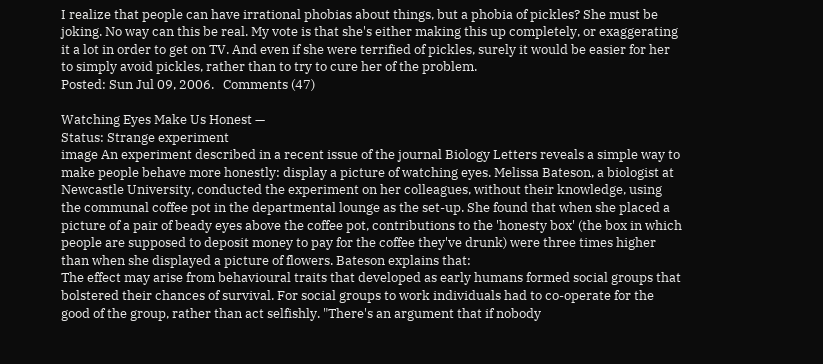I realize that people can have irrational phobias about things, but a phobia of pickles? She must be joking. No way can this be real. My vote is that she's either making this up completely, or exaggerating it a lot in order to get on TV. And even if she were terrified of pickles, surely it would be easier for her to simply avoid pickles, rather than to try to cure her of the problem.
Posted: Sun Jul 09, 2006.   Comments (47)

Watching Eyes Make Us Honest —
Status: Strange experiment
image An experiment described in a recent issue of the journal Biology Letters reveals a simple way to make people behave more honestly: display a picture of watching eyes. Melissa Bateson, a biologist at Newcastle University, conducted the experiment on her colleagues, without their knowledge, using the communal coffee pot in the departmental lounge as the set-up. She found that when she placed a picture of a pair of beady eyes above the coffee pot, contributions to the 'honesty box' (the box in which people are supposed to deposit money to pay for the coffee they've drunk) were three times higher than when she displayed a picture of flowers. Bateson explains that:
The effect may arise from behavioural traits that developed as early humans formed social groups that bolstered their chances of survival. For social groups to work individuals had to co-operate for the good of the group, rather than act selfishly. "There's an argument that if nobody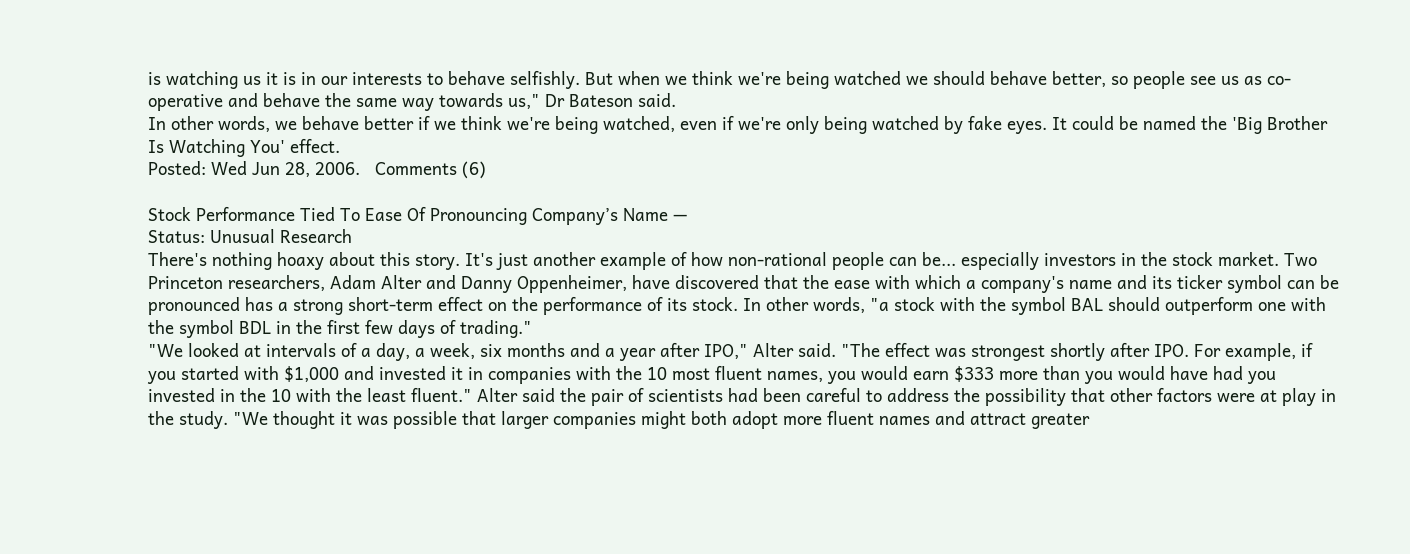is watching us it is in our interests to behave selfishly. But when we think we're being watched we should behave better, so people see us as co-operative and behave the same way towards us," Dr Bateson said.
In other words, we behave better if we think we're being watched, even if we're only being watched by fake eyes. It could be named the 'Big Brother Is Watching You' effect.
Posted: Wed Jun 28, 2006.   Comments (6)

Stock Performance Tied To Ease Of Pronouncing Company’s Name —
Status: Unusual Research
There's nothing hoaxy about this story. It's just another example of how non-rational people can be... especially investors in the stock market. Two Princeton researchers, Adam Alter and Danny Oppenheimer, have discovered that the ease with which a company's name and its ticker symbol can be pronounced has a strong short-term effect on the performance of its stock. In other words, "a stock with the symbol BAL should outperform one with the symbol BDL in the first few days of trading."
"We looked at intervals of a day, a week, six months and a year after IPO," Alter said. "The effect was strongest shortly after IPO. For example, if you started with $1,000 and invested it in companies with the 10 most fluent names, you would earn $333 more than you would have had you invested in the 10 with the least fluent." Alter said the pair of scientists had been careful to address the possibility that other factors were at play in the study. "We thought it was possible that larger companies might both adopt more fluent names and attract greater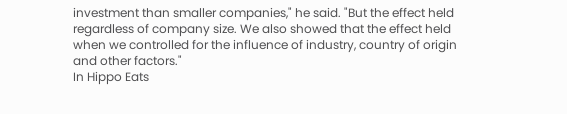investment than smaller companies," he said. "But the effect held regardless of company size. We also showed that the effect held when we controlled for the influence of industry, country of origin and other factors."
In Hippo Eats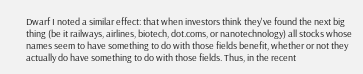Dwarf I noted a similar effect: that when investors think they've found the next big thing (be it railways, airlines, biotech, dot.coms, or nanotechnology) all stocks whose names seem to have something to do with those fields benefit, whether or not they actually do have something to do with those fields. Thus, in the recent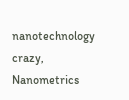nanotechnology crazy, Nanometrics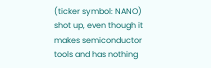(ticker symbol: NANO) shot up, even though it makes semiconductor tools and has nothing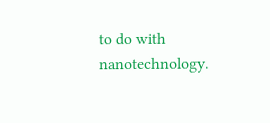to do with nanotechnology.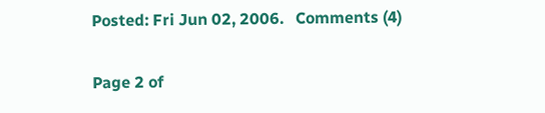Posted: Fri Jun 02, 2006.   Comments (4)

Page 2 of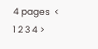4 pages  < 1 2 3 4 >